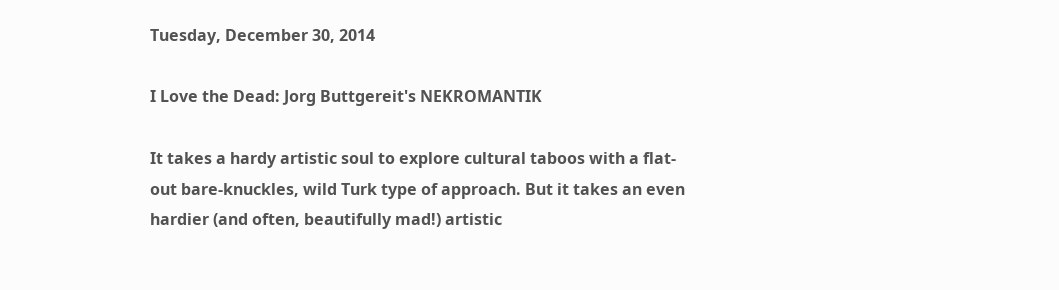Tuesday, December 30, 2014

I Love the Dead: Jorg Buttgereit's NEKROMANTIK

It takes a hardy artistic soul to explore cultural taboos with a flat-out bare-knuckles, wild Turk type of approach. But it takes an even hardier (and often, beautifully mad!) artistic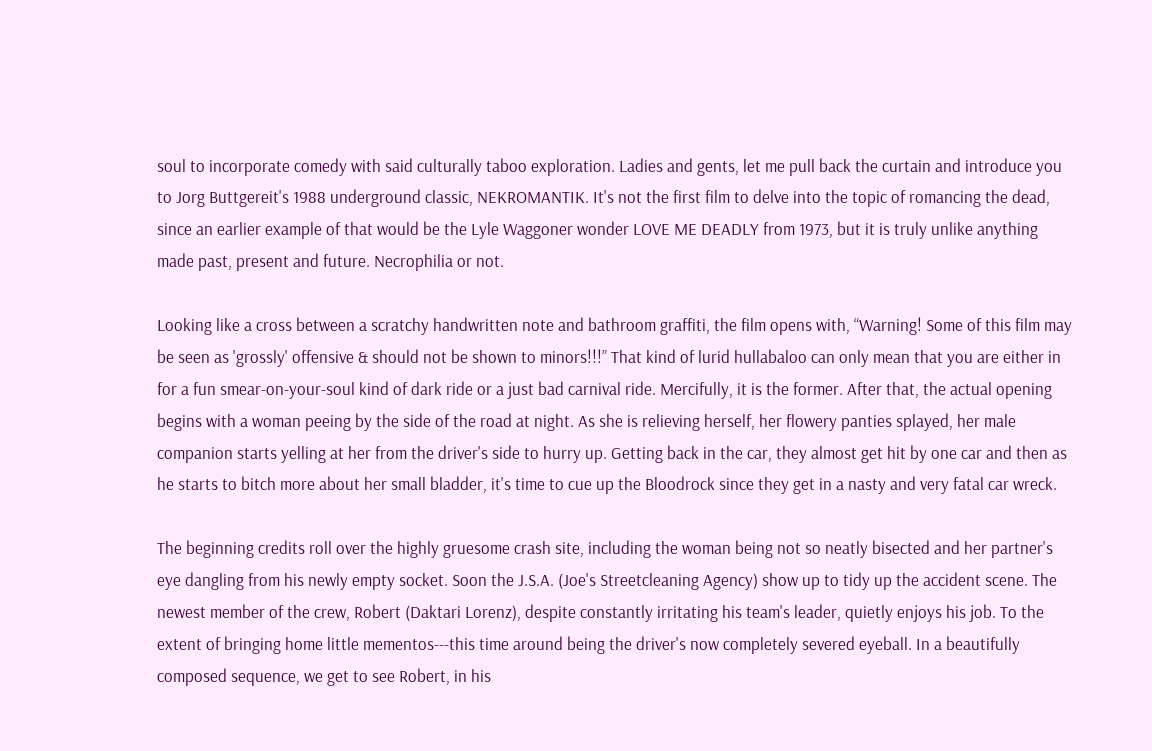soul to incorporate comedy with said culturally taboo exploration. Ladies and gents, let me pull back the curtain and introduce you to Jorg Buttgereit's 1988 underground classic, NEKROMANTIK. It's not the first film to delve into the topic of romancing the dead, since an earlier example of that would be the Lyle Waggoner wonder LOVE ME DEADLY from 1973, but it is truly unlike anything made past, present and future. Necrophilia or not.

Looking like a cross between a scratchy handwritten note and bathroom graffiti, the film opens with, “Warning! Some of this film may be seen as 'grossly' offensive & should not be shown to minors!!!” That kind of lurid hullabaloo can only mean that you are either in for a fun smear-on-your-soul kind of dark ride or a just bad carnival ride. Mercifully, it is the former. After that, the actual opening begins with a woman peeing by the side of the road at night. As she is relieving herself, her flowery panties splayed, her male companion starts yelling at her from the driver's side to hurry up. Getting back in the car, they almost get hit by one car and then as he starts to bitch more about her small bladder, it's time to cue up the Bloodrock since they get in a nasty and very fatal car wreck.

The beginning credits roll over the highly gruesome crash site, including the woman being not so neatly bisected and her partner's eye dangling from his newly empty socket. Soon the J.S.A. (Joe's Streetcleaning Agency) show up to tidy up the accident scene. The newest member of the crew, Robert (Daktari Lorenz), despite constantly irritating his team's leader, quietly enjoys his job. To the extent of bringing home little mementos---this time around being the driver's now completely severed eyeball. In a beautifully composed sequence, we get to see Robert, in his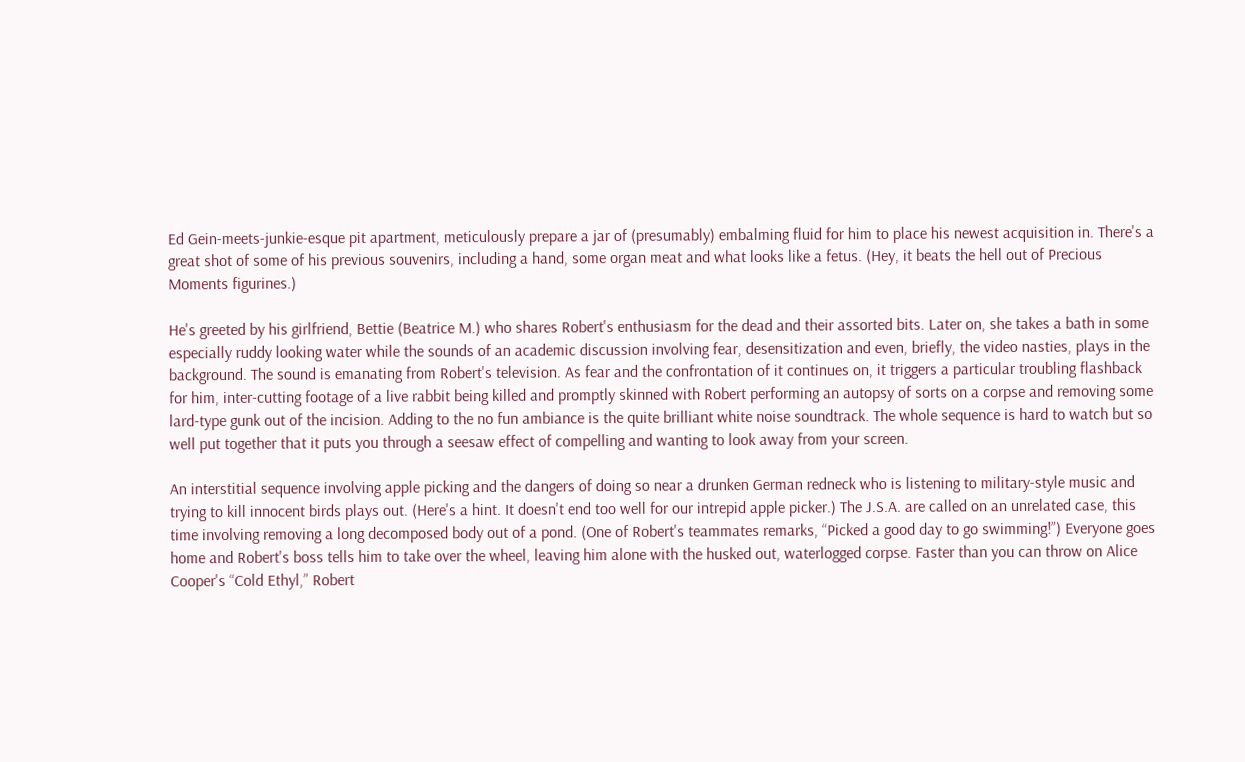Ed Gein-meets-junkie-esque pit apartment, meticulously prepare a jar of (presumably) embalming fluid for him to place his newest acquisition in. There's a great shot of some of his previous souvenirs, including a hand, some organ meat and what looks like a fetus. (Hey, it beats the hell out of Precious Moments figurines.)

He's greeted by his girlfriend, Bettie (Beatrice M.) who shares Robert's enthusiasm for the dead and their assorted bits. Later on, she takes a bath in some especially ruddy looking water while the sounds of an academic discussion involving fear, desensitization and even, briefly, the video nasties, plays in the background. The sound is emanating from Robert's television. As fear and the confrontation of it continues on, it triggers a particular troubling flashback for him, inter-cutting footage of a live rabbit being killed and promptly skinned with Robert performing an autopsy of sorts on a corpse and removing some lard-type gunk out of the incision. Adding to the no fun ambiance is the quite brilliant white noise soundtrack. The whole sequence is hard to watch but so well put together that it puts you through a seesaw effect of compelling and wanting to look away from your screen.

An interstitial sequence involving apple picking and the dangers of doing so near a drunken German redneck who is listening to military-style music and trying to kill innocent birds plays out. (Here's a hint. It doesn't end too well for our intrepid apple picker.) The J.S.A. are called on an unrelated case, this time involving removing a long decomposed body out of a pond. (One of Robert's teammates remarks, “Picked a good day to go swimming!”) Everyone goes home and Robert's boss tells him to take over the wheel, leaving him alone with the husked out, waterlogged corpse. Faster than you can throw on Alice Cooper's “Cold Ethyl,” Robert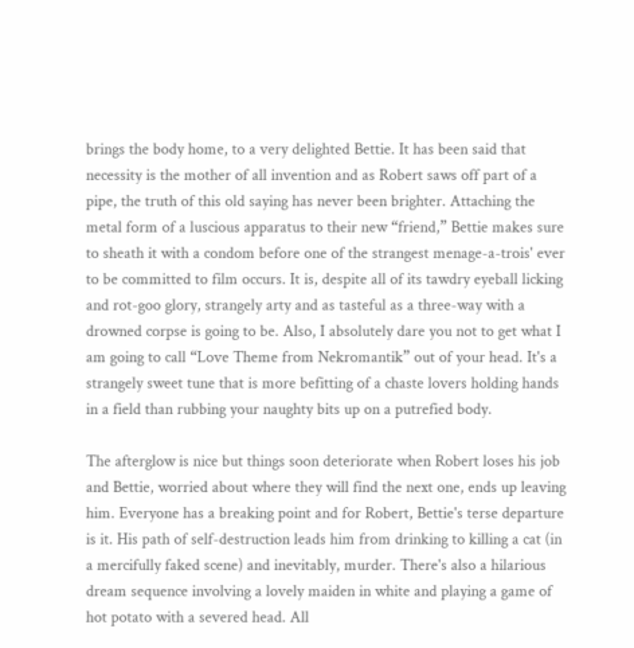brings the body home, to a very delighted Bettie. It has been said that necessity is the mother of all invention and as Robert saws off part of a pipe, the truth of this old saying has never been brighter. Attaching the metal form of a luscious apparatus to their new “friend,” Bettie makes sure to sheath it with a condom before one of the strangest menage-a-trois' ever to be committed to film occurs. It is, despite all of its tawdry eyeball licking and rot-goo glory, strangely arty and as tasteful as a three-way with a drowned corpse is going to be. Also, I absolutely dare you not to get what I am going to call “Love Theme from Nekromantik” out of your head. It's a strangely sweet tune that is more befitting of a chaste lovers holding hands in a field than rubbing your naughty bits up on a putrefied body.

The afterglow is nice but things soon deteriorate when Robert loses his job and Bettie, worried about where they will find the next one, ends up leaving him. Everyone has a breaking point and for Robert, Bettie's terse departure is it. His path of self-destruction leads him from drinking to killing a cat (in a mercifully faked scene) and inevitably, murder. There's also a hilarious dream sequence involving a lovely maiden in white and playing a game of hot potato with a severed head. All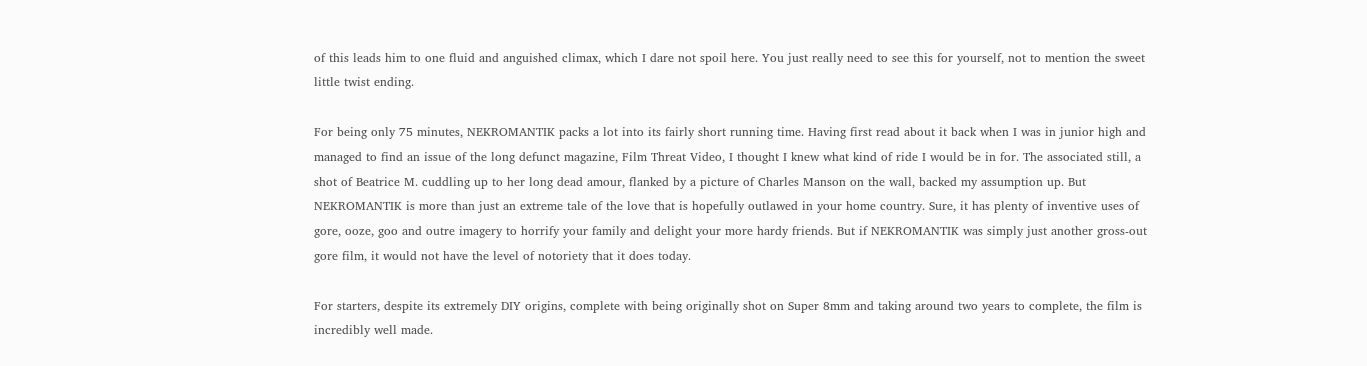of this leads him to one fluid and anguished climax, which I dare not spoil here. You just really need to see this for yourself, not to mention the sweet little twist ending.

For being only 75 minutes, NEKROMANTIK packs a lot into its fairly short running time. Having first read about it back when I was in junior high and managed to find an issue of the long defunct magazine, Film Threat Video, I thought I knew what kind of ride I would be in for. The associated still, a shot of Beatrice M. cuddling up to her long dead amour, flanked by a picture of Charles Manson on the wall, backed my assumption up. But NEKROMANTIK is more than just an extreme tale of the love that is hopefully outlawed in your home country. Sure, it has plenty of inventive uses of gore, ooze, goo and outre imagery to horrify your family and delight your more hardy friends. But if NEKROMANTIK was simply just another gross-out gore film, it would not have the level of notoriety that it does today.

For starters, despite its extremely DIY origins, complete with being originally shot on Super 8mm and taking around two years to complete, the film is incredibly well made.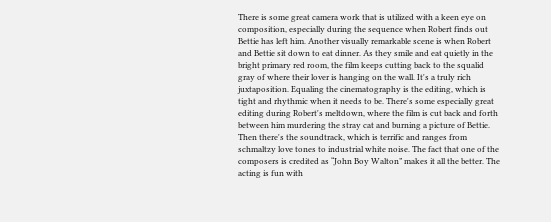There is some great camera work that is utilized with a keen eye on composition, especially during the sequence when Robert finds out Bettie has left him. Another visually remarkable scene is when Robert and Bettie sit down to eat dinner. As they smile and eat quietly in the bright primary red room, the film keeps cutting back to the squalid gray of where their lover is hanging on the wall. It's a truly rich juxtaposition. Equaling the cinematography is the editing, which is tight and rhythmic when it needs to be. There's some especially great editing during Robert's meltdown, where the film is cut back and forth between him murdering the stray cat and burning a picture of Bettie. Then there's the soundtrack, which is terrific and ranges from schmaltzy love tones to industrial white noise. The fact that one of the composers is credited as “John Boy Walton” makes it all the better. The acting is fun with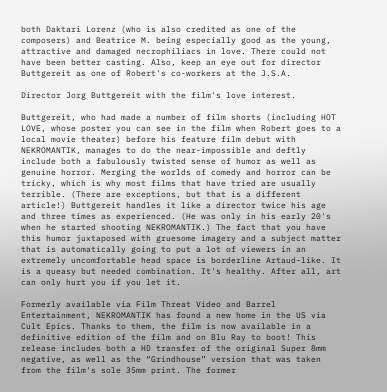both Daktari Lorenz (who is also credited as one of the composers) and Beatrice M. being especially good as the young, attractive and damaged necrophiliacs in love. There could not have been better casting. Also, keep an eye out for director Buttgereit as one of Robert's co-workers at the J.S.A.

Director Jorg Buttgereit with the film's love interest.

Buttgereit, who had made a number of film shorts (including HOT LOVE, whose poster you can see in the film when Robert goes to a local movie theater) before his feature film debut with NEKROMANTIK, manages to do the near-impossible and deftly include both a fabulously twisted sense of humor as well as genuine horror. Merging the worlds of comedy and horror can be tricky, which is why most films that have tried are usually terrible. (There are exceptions, but that is a different article!) Buttgereit handles it like a director twice his age and three times as experienced. (He was only in his early 20's when he started shooting NEKROMANTIK.) The fact that you have this humor juxtaposed with gruesome imagery and a subject matter that is automatically going to put a lot of viewers in an extremely uncomfortable head space is borderline Artaud-like. It is a queasy but needed combination. It's healthy. After all, art can only hurt you if you let it.

Formerly available via Film Threat Video and Barrel Entertainment, NEKROMANTIK has found a new home in the US via Cult Epics. Thanks to them, the film is now available in a definitive edition of the film and on Blu Ray to boot! This release includes both a HD transfer of the original Super 8mm negative, as well as the “Grindhouse” version that was taken from the film's sole 35mm print. The former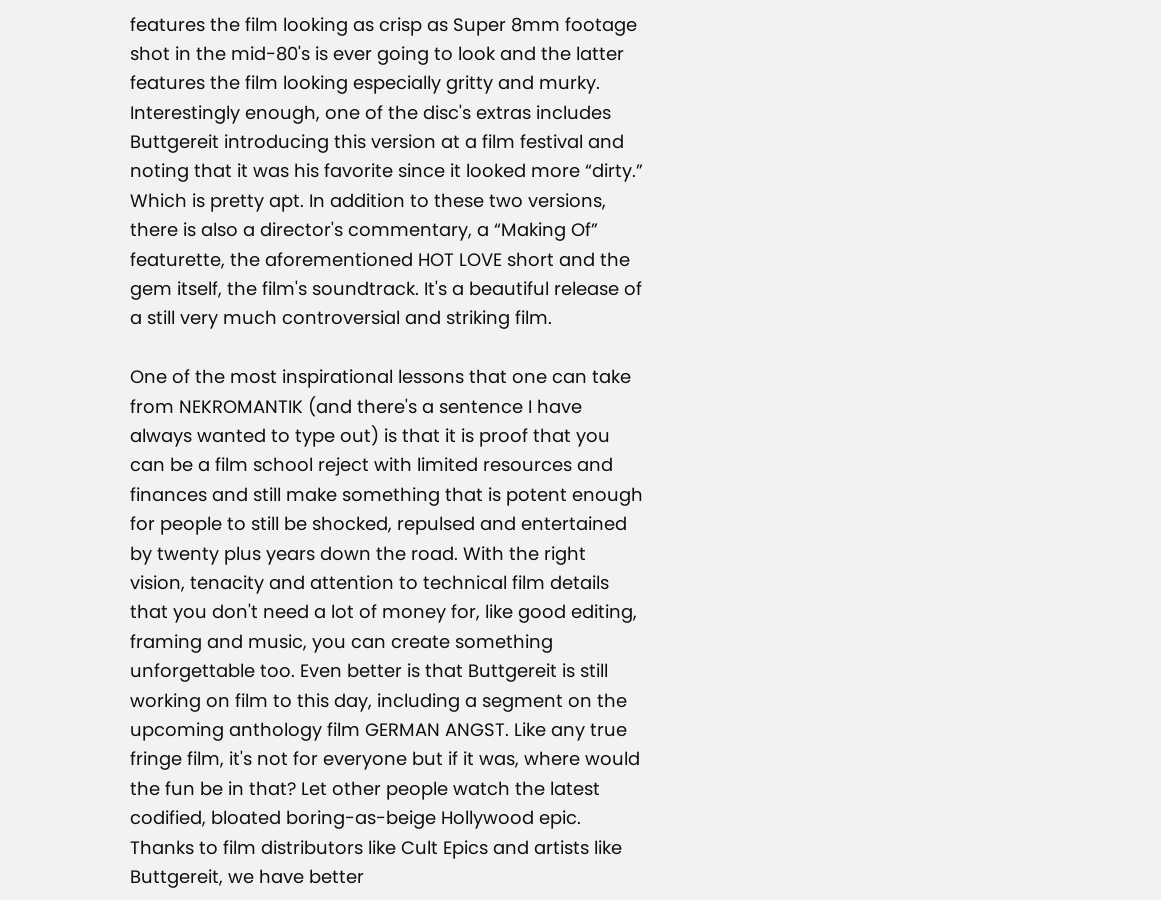features the film looking as crisp as Super 8mm footage shot in the mid-80's is ever going to look and the latter features the film looking especially gritty and murky. Interestingly enough, one of the disc's extras includes Buttgereit introducing this version at a film festival and noting that it was his favorite since it looked more “dirty.” Which is pretty apt. In addition to these two versions, there is also a director's commentary, a “Making Of” featurette, the aforementioned HOT LOVE short and the gem itself, the film's soundtrack. It's a beautiful release of a still very much controversial and striking film.

One of the most inspirational lessons that one can take from NEKROMANTIK (and there's a sentence I have always wanted to type out) is that it is proof that you can be a film school reject with limited resources and finances and still make something that is potent enough for people to still be shocked, repulsed and entertained by twenty plus years down the road. With the right vision, tenacity and attention to technical film details that you don't need a lot of money for, like good editing, framing and music, you can create something unforgettable too. Even better is that Buttgereit is still working on film to this day, including a segment on the upcoming anthology film GERMAN ANGST. Like any true fringe film, it's not for everyone but if it was, where would the fun be in that? Let other people watch the latest codified, bloated boring-as-beige Hollywood epic. Thanks to film distributors like Cult Epics and artists like Buttgereit, we have better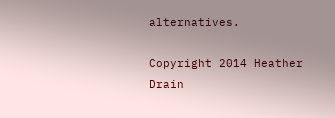alternatives.

Copyright 2014 Heather Drain